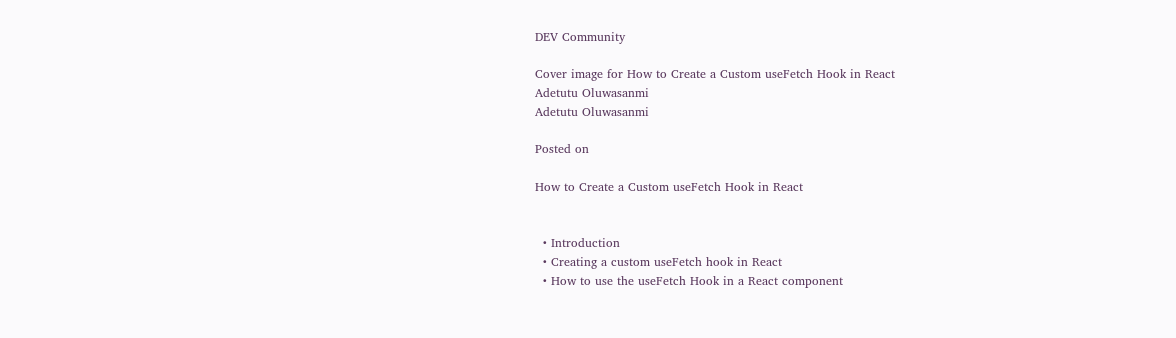DEV Community

Cover image for How to Create a Custom useFetch Hook in React
Adetutu Oluwasanmi
Adetutu Oluwasanmi

Posted on

How to Create a Custom useFetch Hook in React


  • Introduction
  • Creating a custom useFetch hook in React
  • How to use the useFetch Hook in a React component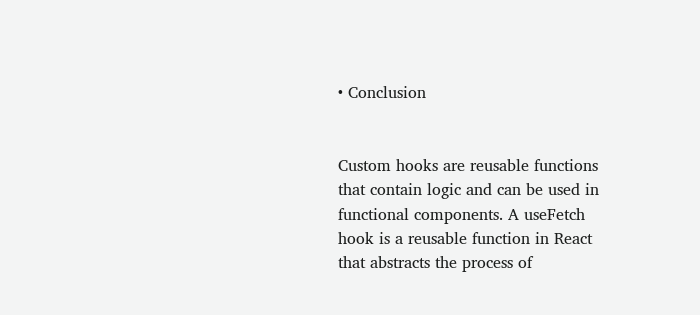• Conclusion


Custom hooks are reusable functions that contain logic and can be used in functional components. A useFetch hook is a reusable function in React that abstracts the process of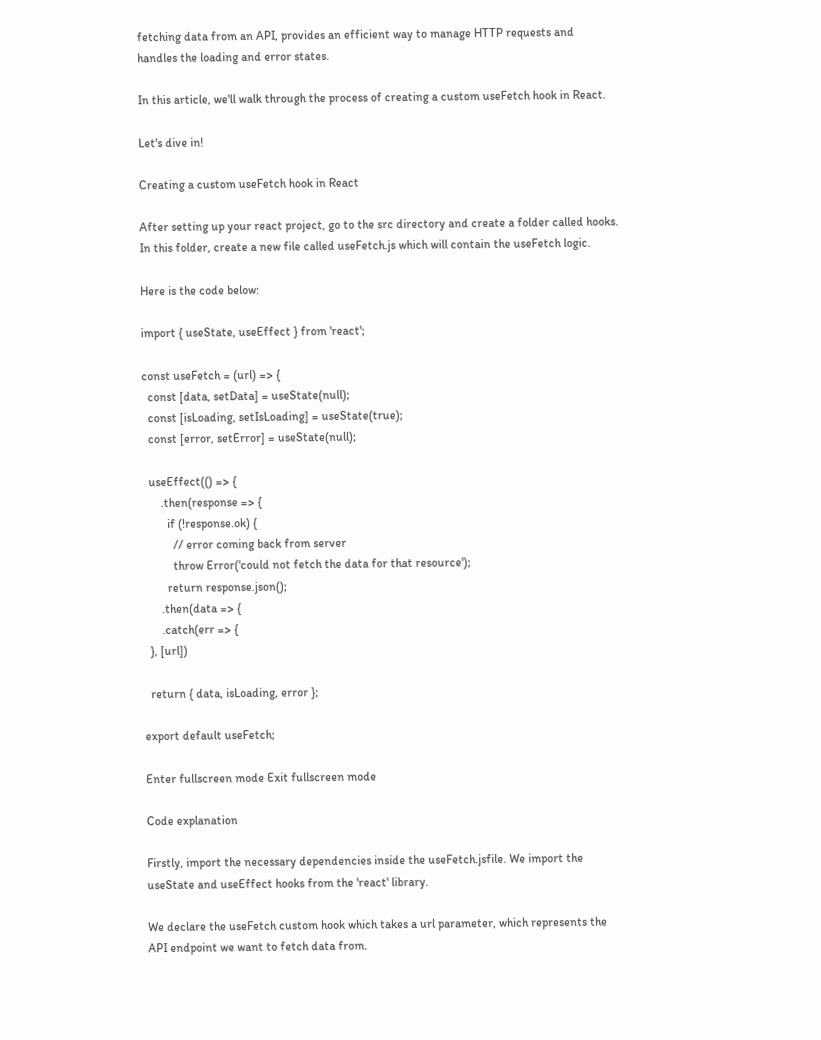fetching data from an API, provides an efficient way to manage HTTP requests and handles the loading and error states.

In this article, we'll walk through the process of creating a custom useFetch hook in React.

Let's dive in!

Creating a custom useFetch hook in React

After setting up your react project, go to the src directory and create a folder called hooks. In this folder, create a new file called useFetch.js which will contain the useFetch logic.

Here is the code below:

import { useState, useEffect } from 'react';

const useFetch = (url) => {
  const [data, setData] = useState(null);
  const [isLoading, setIsLoading] = useState(true);
  const [error, setError] = useState(null);

  useEffect(() => {
      .then(response => {
        if (!response.ok) {
          // error coming back from server
          throw Error('could not fetch the data for that resource');
        return response.json();
      .then(data => {
      .catch(err => {
  }, [url])

  return { data, isLoading, error };

export default useFetch;

Enter fullscreen mode Exit fullscreen mode

Code explanation

Firstly, import the necessary dependencies inside the useFetch.jsfile. We import the useState and useEffect hooks from the 'react' library.

We declare the useFetch custom hook which takes a url parameter, which represents the API endpoint we want to fetch data from.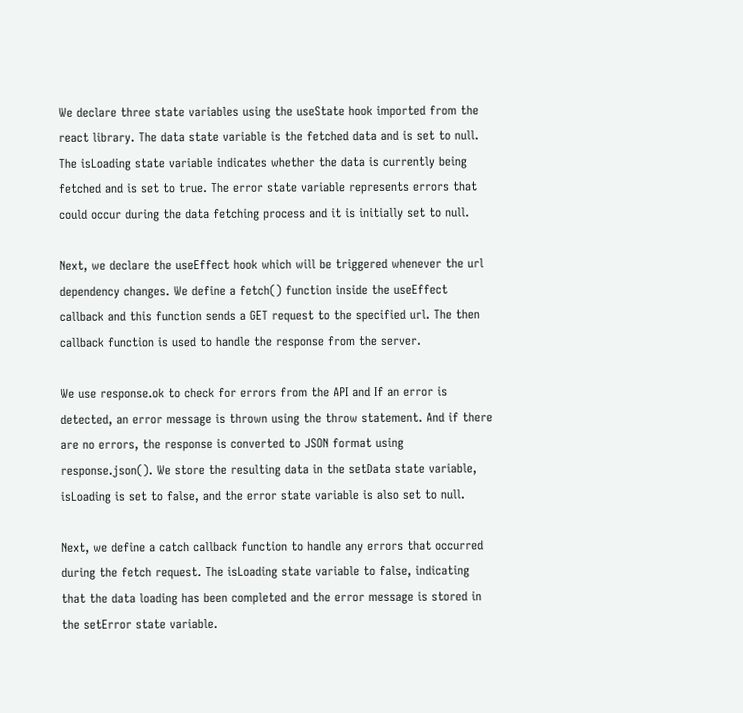We declare three state variables using the useState hook imported from the react library. The data state variable is the fetched data and is set to null. The isLoading state variable indicates whether the data is currently being fetched and is set to true. The error state variable represents errors that could occur during the data fetching process and it is initially set to null.

Next, we declare the useEffect hook which will be triggered whenever the url dependency changes. We define a fetch() function inside the useEffect callback and this function sends a GET request to the specified url. The then callback function is used to handle the response from the server.

We use response.ok to check for errors from the API and If an error is detected, an error message is thrown using the throw statement. And if there are no errors, the response is converted to JSON format using response.json(). We store the resulting data in the setData state variable, isLoading is set to false, and the error state variable is also set to null.

Next, we define a catch callback function to handle any errors that occurred during the fetch request. The isLoading state variable to false, indicating that the data loading has been completed and the error message is stored in the setError state variable.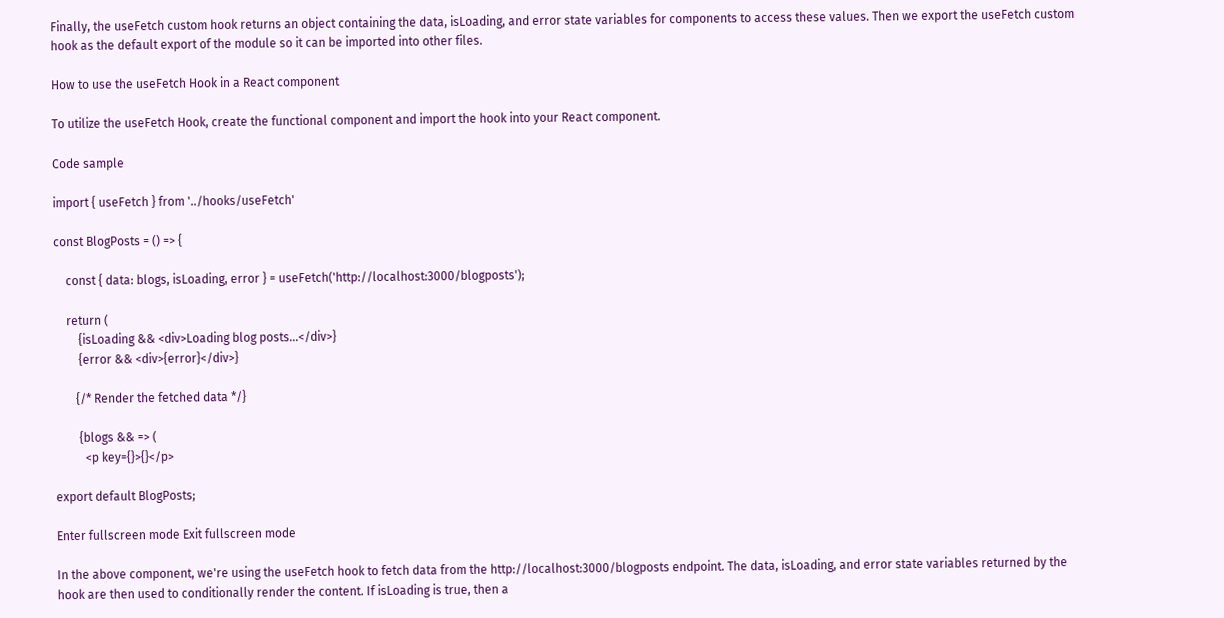Finally, the useFetch custom hook returns an object containing the data, isLoading, and error state variables for components to access these values. Then we export the useFetch custom hook as the default export of the module so it can be imported into other files.

How to use the useFetch Hook in a React component

To utilize the useFetch Hook, create the functional component and import the hook into your React component.

Code sample

import { useFetch } from '../hooks/useFetch'

const BlogPosts = () => {

    const { data: blogs, isLoading, error } = useFetch('http://localhost:3000/blogposts');

    return (
        {isLoading && <div>Loading blog posts...</div>}
        {error && <div>{error}</div>}

       {/* Render the fetched data */}

        {blogs && => (
          <p key={}>{}</p>

export default BlogPosts;

Enter fullscreen mode Exit fullscreen mode

In the above component, we're using the useFetch hook to fetch data from the http://localhost:3000/blogposts endpoint. The data, isLoading, and error state variables returned by the hook are then used to conditionally render the content. If isLoading is true, then a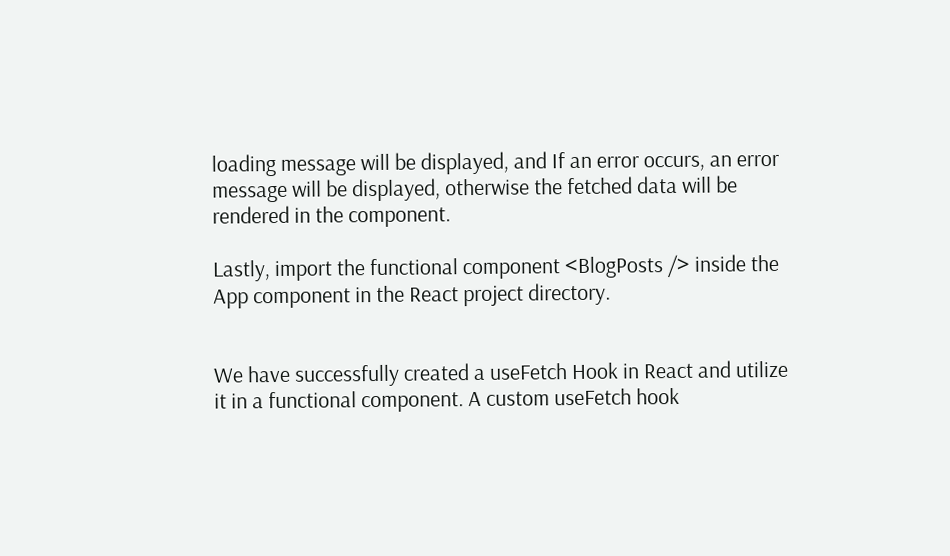loading message will be displayed, and If an error occurs, an error message will be displayed, otherwise the fetched data will be rendered in the component.

Lastly, import the functional component <BlogPosts /> inside the App component in the React project directory.


We have successfully created a useFetch Hook in React and utilize it in a functional component. A custom useFetch hook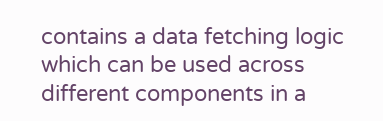contains a data fetching logic which can be used across different components in a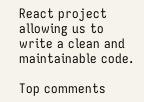React project allowing us to write a clean and maintainable code.

Top comments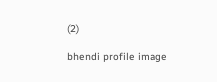(2)

bhendi profile image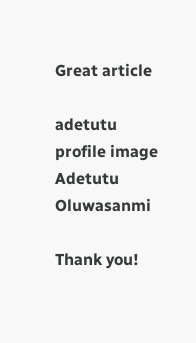Great article

adetutu profile image
Adetutu Oluwasanmi

Thank you!